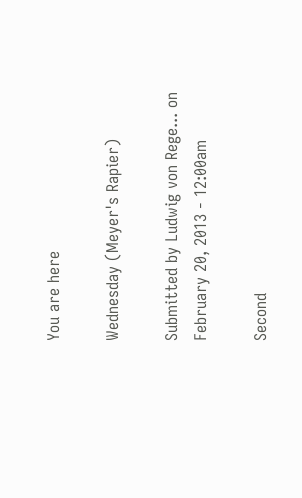You are here

Wednesday (Meyer's Rapier)

Submitted by Ludwig von Rege... on February 20, 2013 - 12:00am

Second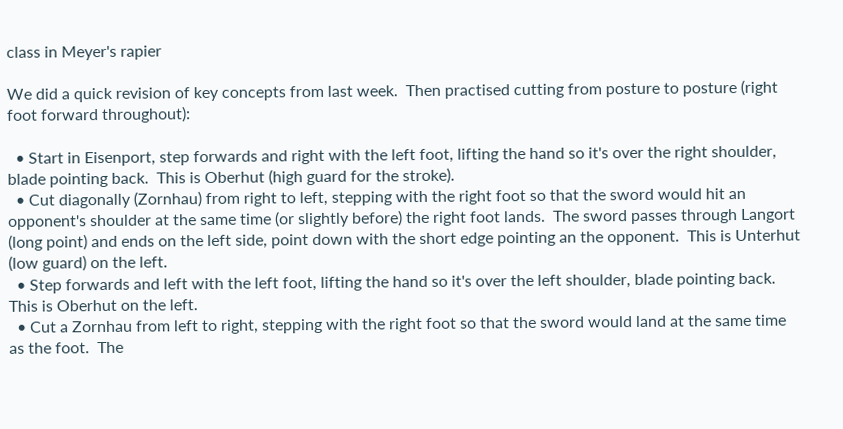class in Meyer's rapier

We did a quick revision of key concepts from last week.  Then practised cutting from posture to posture (right foot forward throughout):

  • Start in Eisenport, step forwards and right with the left foot, lifting the hand so it's over the right shoulder, blade pointing back.  This is Oberhut (high guard for the stroke).
  • Cut diagonally (Zornhau) from right to left, stepping with the right foot so that the sword would hit an opponent's shoulder at the same time (or slightly before) the right foot lands.  The sword passes through Langort (long point) and ends on the left side, point down with the short edge pointing an the opponent.  This is Unterhut (low guard) on the left.
  • Step forwards and left with the left foot, lifting the hand so it's over the left shoulder, blade pointing back.  This is Oberhut on the left.
  • Cut a Zornhau from left to right, stepping with the right foot so that the sword would land at the same time as the foot.  The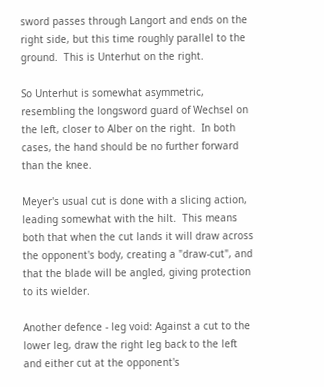sword passes through Langort and ends on the right side, but this time roughly parallel to the ground.  This is Unterhut on the right.

So Unterhut is somewhat asymmetric, resembling the longsword guard of Wechsel on the left, closer to Alber on the right.  In both cases, the hand should be no further forward than the knee.

Meyer's usual cut is done with a slicing action, leading somewhat with the hilt.  This means both that when the cut lands it will draw across the opponent's body, creating a "draw-cut", and that the blade will be angled, giving protection to its wielder.

Another defence - leg void: Against a cut to the lower leg, draw the right leg back to the left and either cut at the opponent's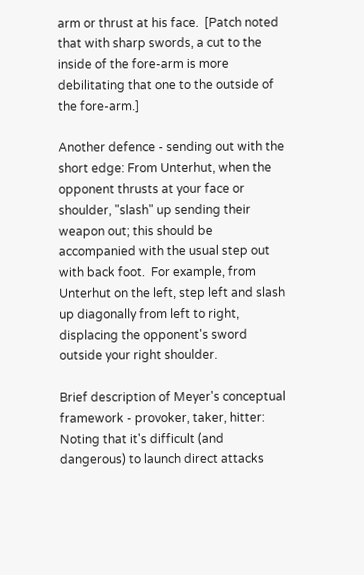arm or thrust at his face.  [Patch noted that with sharp swords, a cut to the inside of the fore-arm is more debilitating that one to the outside of the fore-arm.]

Another defence - sending out with the short edge: From Unterhut, when the opponent thrusts at your face or shoulder, "slash" up sending their weapon out; this should be accompanied with the usual step out with back foot.  For example, from Unterhut on the left, step left and slash up diagonally from left to right, displacing the opponent's sword outside your right shoulder.

Brief description of Meyer's conceptual framework - provoker, taker, hitter:  Noting that it's difficult (and dangerous) to launch direct attacks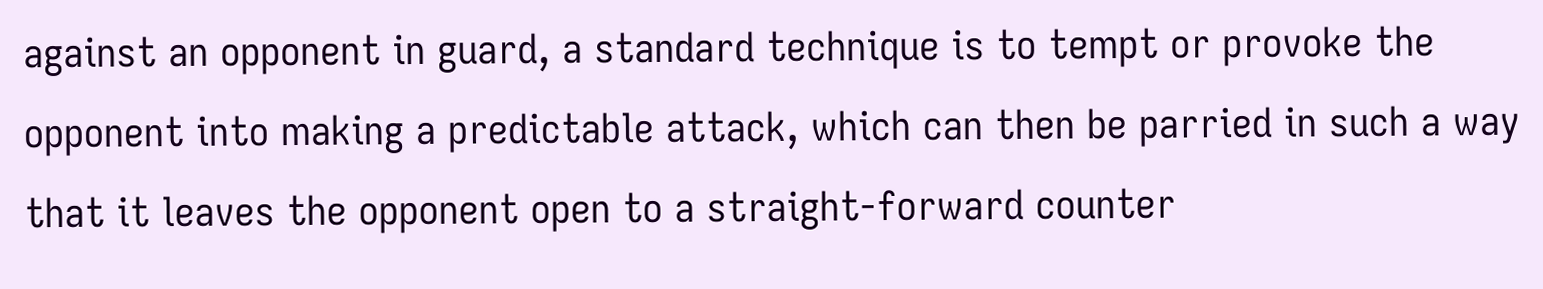against an opponent in guard, a standard technique is to tempt or provoke the opponent into making a predictable attack, which can then be parried in such a way that it leaves the opponent open to a straight-forward counter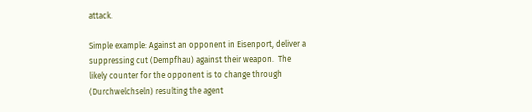attack.

Simple example: Against an opponent in Eisenport, deliver a suppressing cut (Dempfhau) against their weapon.  The likely counter for the opponent is to change through (Durchwelchseln) resulting the agent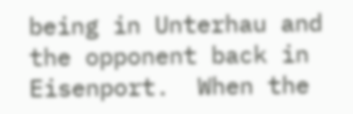being in Unterhau and the opponent back in Eisenport.  When the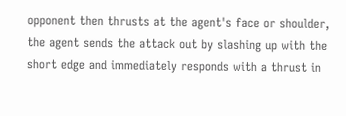opponent then thrusts at the agent's face or shoulder, the agent sends the attack out by slashing up with the short edge and immediately responds with a thrust in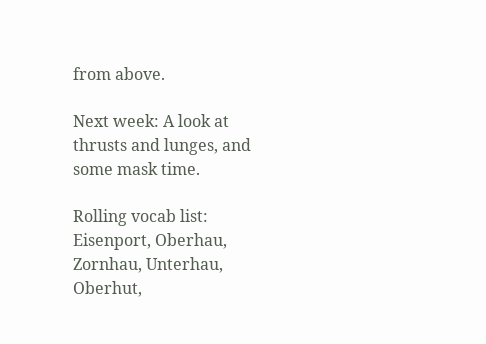from above.

Next week: A look at thrusts and lunges, and some mask time.

Rolling vocab list: Eisenport, Oberhau, Zornhau, Unterhau, Oberhut,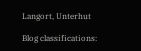Langort, Unterhut

Blog classifications: